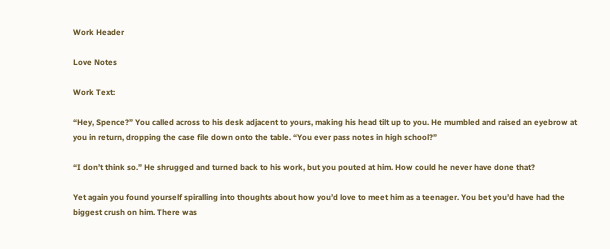Work Header

Love Notes

Work Text:

“Hey, Spence?” You called across to his desk adjacent to yours, making his head tilt up to you. He mumbled and raised an eyebrow at you in return, dropping the case file down onto the table. “You ever pass notes in high school?”

“I don’t think so.” He shrugged and turned back to his work, but you pouted at him. How could he never have done that?

Yet again you found yourself spiralling into thoughts about how you’d love to meet him as a teenager. You bet you’d have had the biggest crush on him. There was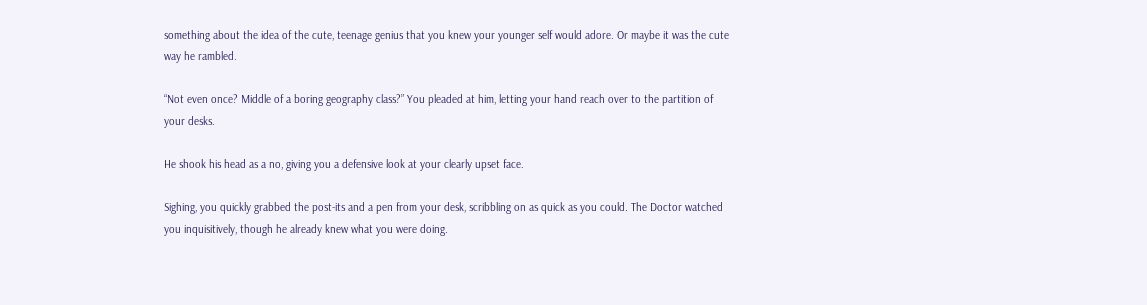something about the idea of the cute, teenage genius that you knew your younger self would adore. Or maybe it was the cute way he rambled.

“Not even once? Middle of a boring geography class?” You pleaded at him, letting your hand reach over to the partition of your desks.

He shook his head as a no, giving you a defensive look at your clearly upset face.

Sighing, you quickly grabbed the post-its and a pen from your desk, scribbling on as quick as you could. The Doctor watched you inquisitively, though he already knew what you were doing.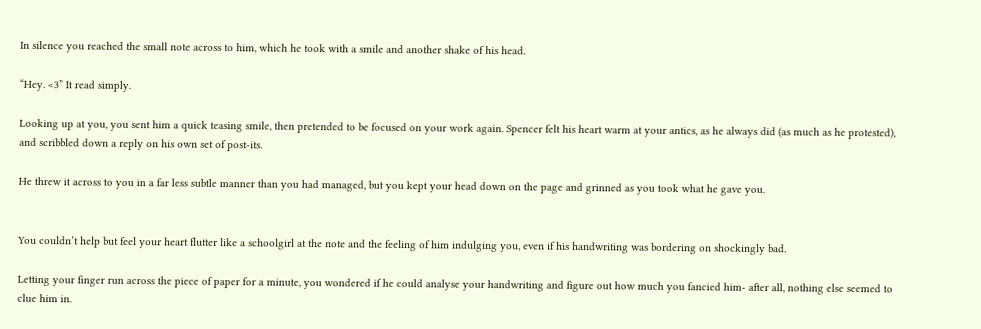In silence you reached the small note across to him, which he took with a smile and another shake of his head.

“Hey. <3” It read simply.

Looking up at you, you sent him a quick teasing smile, then pretended to be focused on your work again. Spencer felt his heart warm at your antics, as he always did (as much as he protested), and scribbled down a reply on his own set of post-its.

He threw it across to you in a far less subtle manner than you had managed, but you kept your head down on the page and grinned as you took what he gave you.


You couldn’t help but feel your heart flutter like a schoolgirl at the note and the feeling of him indulging you, even if his handwriting was bordering on shockingly bad.

Letting your finger run across the piece of paper for a minute, you wondered if he could analyse your handwriting and figure out how much you fancied him- after all, nothing else seemed to clue him in.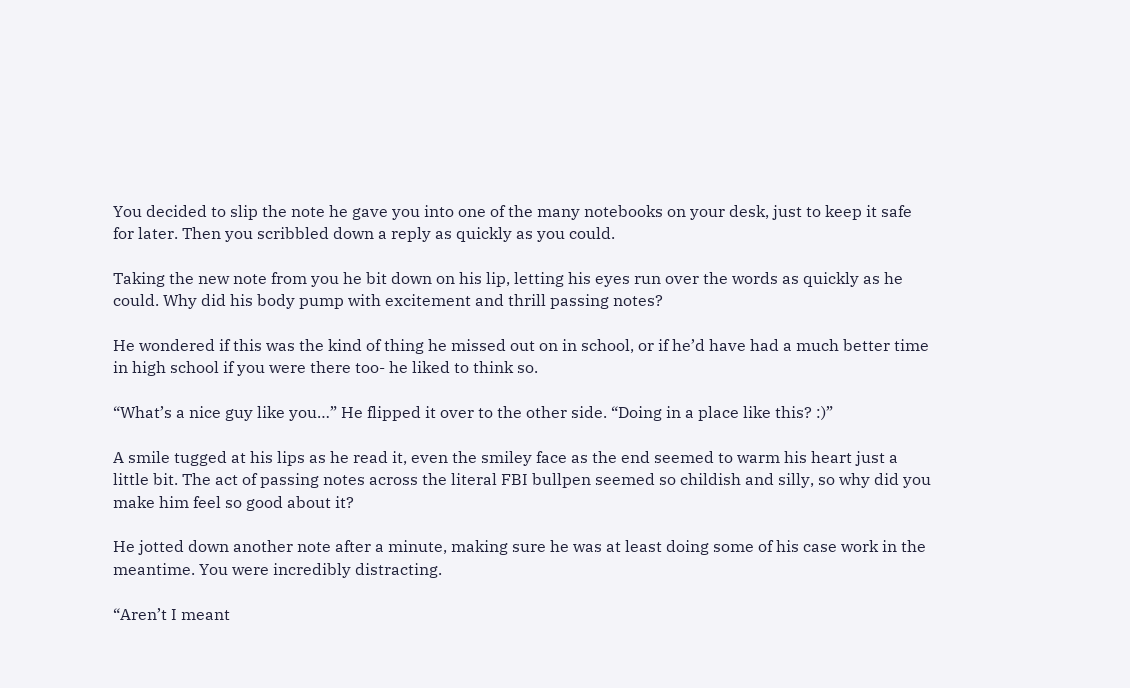You decided to slip the note he gave you into one of the many notebooks on your desk, just to keep it safe for later. Then you scribbled down a reply as quickly as you could.

Taking the new note from you he bit down on his lip, letting his eyes run over the words as quickly as he could. Why did his body pump with excitement and thrill passing notes?

He wondered if this was the kind of thing he missed out on in school, or if he’d have had a much better time in high school if you were there too- he liked to think so.

“What’s a nice guy like you…” He flipped it over to the other side. “Doing in a place like this? :)”

A smile tugged at his lips as he read it, even the smiley face as the end seemed to warm his heart just a little bit. The act of passing notes across the literal FBI bullpen seemed so childish and silly, so why did you make him feel so good about it?

He jotted down another note after a minute, making sure he was at least doing some of his case work in the meantime. You were incredibly distracting.

“Aren’t I meant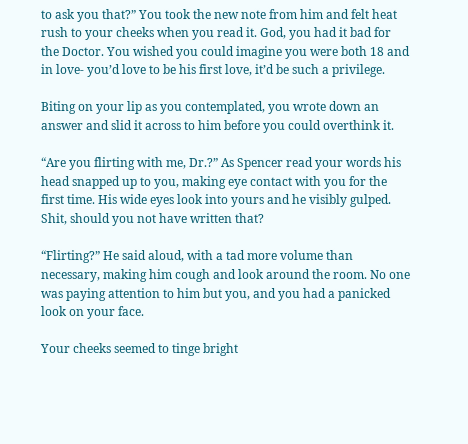to ask you that?” You took the new note from him and felt heat rush to your cheeks when you read it. God, you had it bad for the Doctor. You wished you could imagine you were both 18 and in love- you’d love to be his first love, it’d be such a privilege.

Biting on your lip as you contemplated, you wrote down an answer and slid it across to him before you could overthink it.

“Are you flirting with me, Dr.?” As Spencer read your words his head snapped up to you, making eye contact with you for the first time. His wide eyes look into yours and he visibly gulped. Shit, should you not have written that?

“Flirting?” He said aloud, with a tad more volume than necessary, making him cough and look around the room. No one was paying attention to him but you, and you had a panicked look on your face.

Your cheeks seemed to tinge bright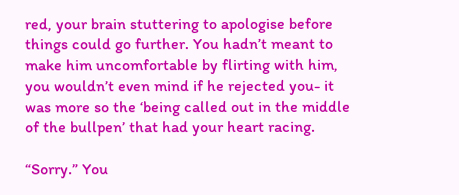red, your brain stuttering to apologise before things could go further. You hadn’t meant to make him uncomfortable by flirting with him, you wouldn’t even mind if he rejected you- it was more so the ‘being called out in the middle of the bullpen’ that had your heart racing.

“Sorry.” You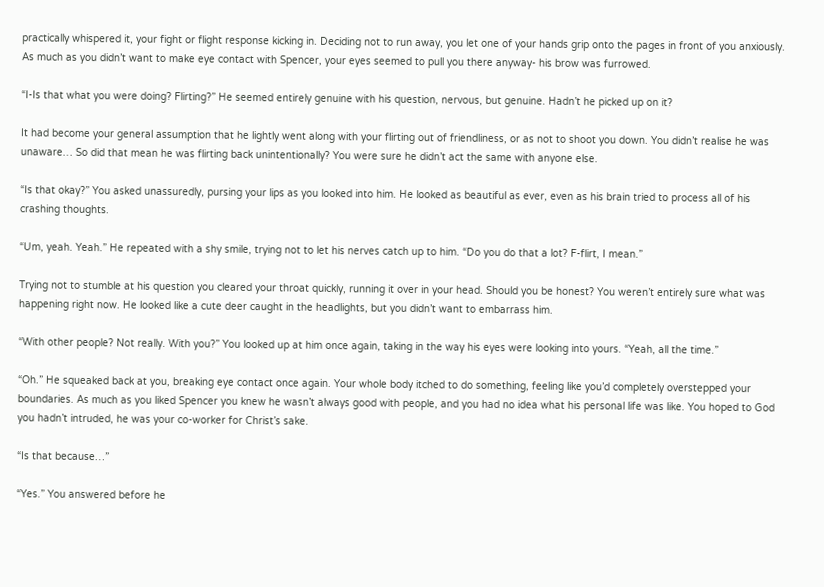practically whispered it, your fight or flight response kicking in. Deciding not to run away, you let one of your hands grip onto the pages in front of you anxiously. As much as you didn’t want to make eye contact with Spencer, your eyes seemed to pull you there anyway- his brow was furrowed.

“I-Is that what you were doing? Flirting?” He seemed entirely genuine with his question, nervous, but genuine. Hadn’t he picked up on it?

It had become your general assumption that he lightly went along with your flirting out of friendliness, or as not to shoot you down. You didn’t realise he was unaware… So did that mean he was flirting back unintentionally? You were sure he didn’t act the same with anyone else.

“Is that okay?” You asked unassuredly, pursing your lips as you looked into him. He looked as beautiful as ever, even as his brain tried to process all of his crashing thoughts.

“Um, yeah. Yeah.” He repeated with a shy smile, trying not to let his nerves catch up to him. “Do you do that a lot? F-flirt, I mean.”

Trying not to stumble at his question you cleared your throat quickly, running it over in your head. Should you be honest? You weren’t entirely sure what was happening right now. He looked like a cute deer caught in the headlights, but you didn’t want to embarrass him.

“With other people? Not really. With you?” You looked up at him once again, taking in the way his eyes were looking into yours. “Yeah, all the time.”

“Oh.” He squeaked back at you, breaking eye contact once again. Your whole body itched to do something, feeling like you’d completely overstepped your boundaries. As much as you liked Spencer you knew he wasn’t always good with people, and you had no idea what his personal life was like. You hoped to God you hadn’t intruded, he was your co-worker for Christ’s sake.

“Is that because…”

“Yes.” You answered before he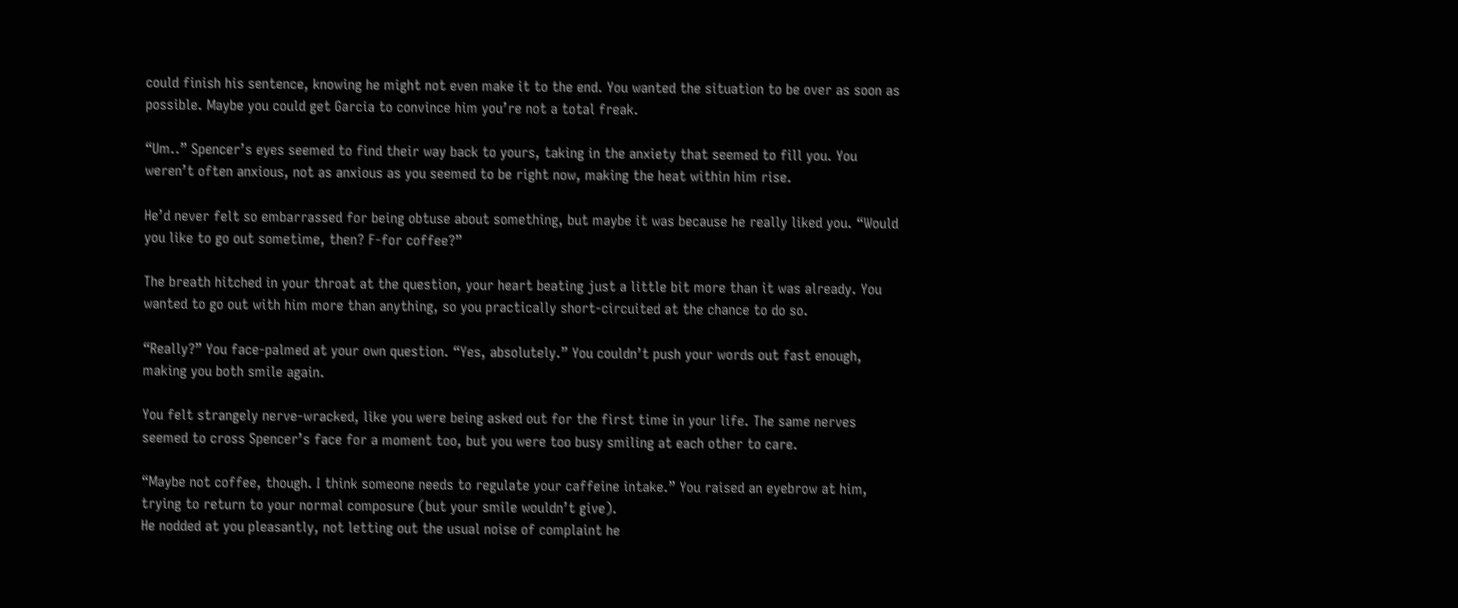could finish his sentence, knowing he might not even make it to the end. You wanted the situation to be over as soon as possible. Maybe you could get Garcia to convince him you’re not a total freak.

“Um..” Spencer’s eyes seemed to find their way back to yours, taking in the anxiety that seemed to fill you. You weren’t often anxious, not as anxious as you seemed to be right now, making the heat within him rise.

He’d never felt so embarrassed for being obtuse about something, but maybe it was because he really liked you. “Would you like to go out sometime, then? F-for coffee?”

The breath hitched in your throat at the question, your heart beating just a little bit more than it was already. You wanted to go out with him more than anything, so you practically short-circuited at the chance to do so.

“Really?” You face-palmed at your own question. “Yes, absolutely.” You couldn’t push your words out fast enough, making you both smile again.

You felt strangely nerve-wracked, like you were being asked out for the first time in your life. The same nerves seemed to cross Spencer’s face for a moment too, but you were too busy smiling at each other to care.

“Maybe not coffee, though. I think someone needs to regulate your caffeine intake.” You raised an eyebrow at him, trying to return to your normal composure (but your smile wouldn’t give).
He nodded at you pleasantly, not letting out the usual noise of complaint he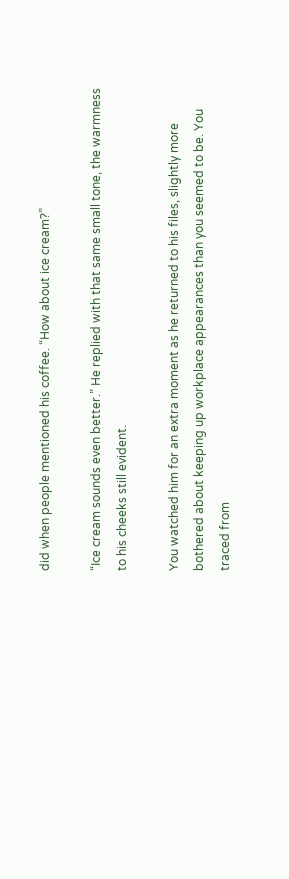did when people mentioned his coffee. “How about ice cream?”

“Ice cream sounds even better.” He replied with that same small tone, the warmness to his cheeks still evident.

You watched him for an extra moment as he returned to his files, slightly more bothered about keeping up workplace appearances than you seemed to be. You traced from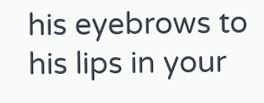his eyebrows to his lips in your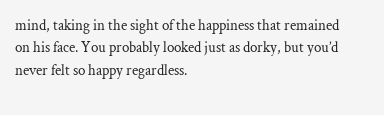mind, taking in the sight of the happiness that remained on his face. You probably looked just as dorky, but you’d never felt so happy regardless.